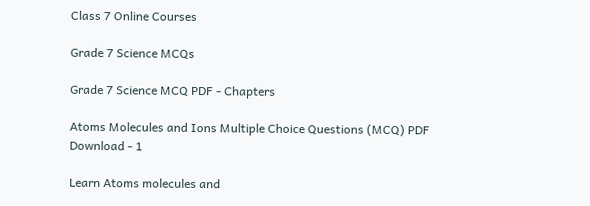Class 7 Online Courses

Grade 7 Science MCQs

Grade 7 Science MCQ PDF - Chapters

Atoms Molecules and Ions Multiple Choice Questions (MCQ) PDF Download - 1

Learn Atoms molecules and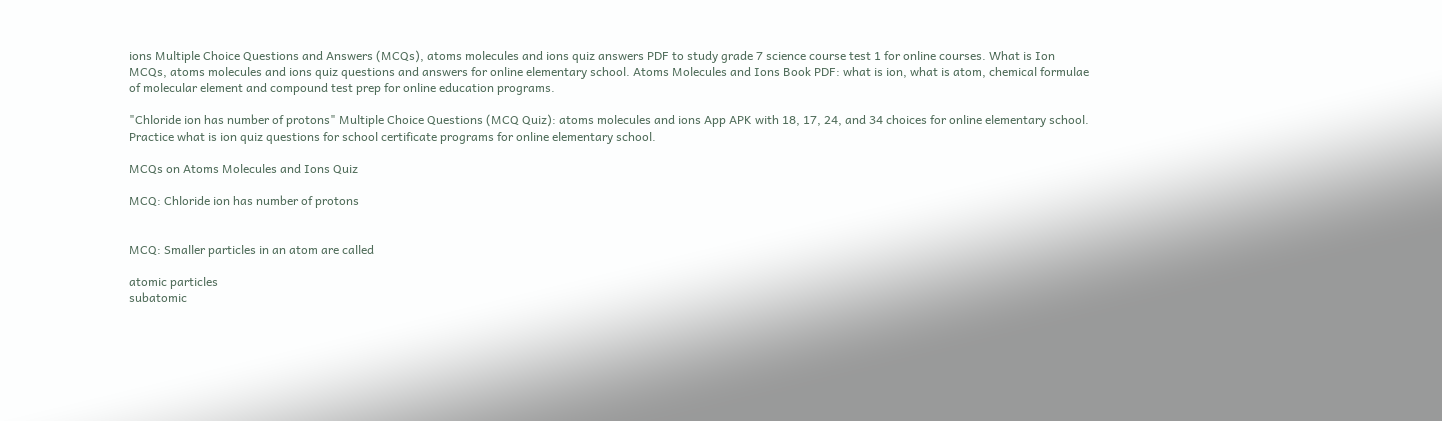ions Multiple Choice Questions and Answers (MCQs), atoms molecules and ions quiz answers PDF to study grade 7 science course test 1 for online courses. What is Ion MCQs, atoms molecules and ions quiz questions and answers for online elementary school. Atoms Molecules and Ions Book PDF: what is ion, what is atom, chemical formulae of molecular element and compound test prep for online education programs.

"Chloride ion has number of protons" Multiple Choice Questions (MCQ Quiz): atoms molecules and ions App APK with 18, 17, 24, and 34 choices for online elementary school. Practice what is ion quiz questions for school certificate programs for online elementary school.

MCQs on Atoms Molecules and Ions Quiz

MCQ: Chloride ion has number of protons


MCQ: Smaller particles in an atom are called

atomic particles
subatomic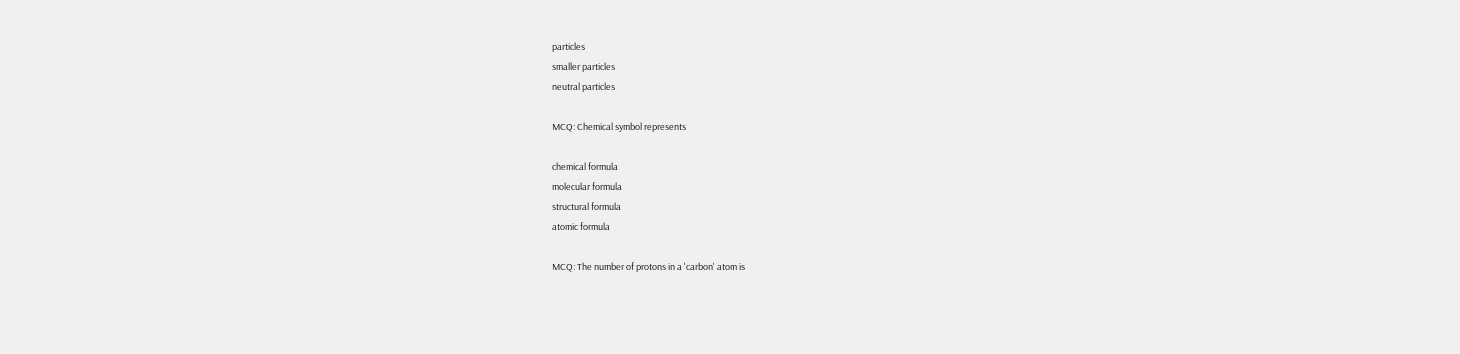particles
smaller particles
neutral particles

MCQ: Chemical symbol represents

chemical formula
molecular formula
structural formula
atomic formula

MCQ: The number of protons in a 'carbon' atom is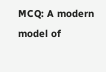MCQ: A modern model of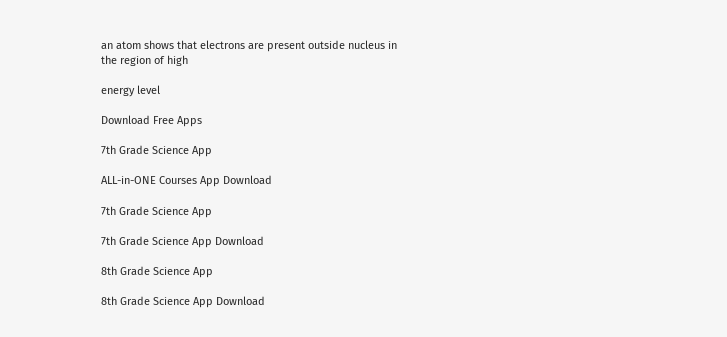an atom shows that electrons are present outside nucleus in the region of high

energy level

Download Free Apps

7th Grade Science App

ALL-in-ONE Courses App Download

7th Grade Science App

7th Grade Science App Download

8th Grade Science App

8th Grade Science App Download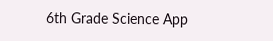6th Grade Science App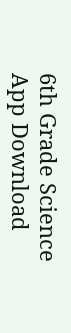6th Grade Science App Download